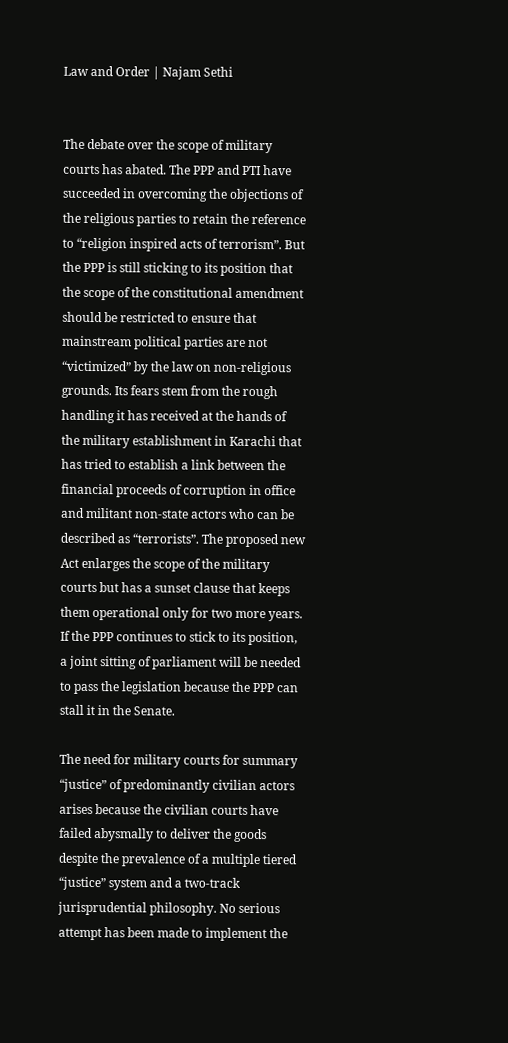Law and Order | Najam Sethi


The debate over the scope of military courts has abated. The PPP and PTI have succeeded in overcoming the objections of the religious parties to retain the reference to “religion inspired acts of terrorism”. But the PPP is still sticking to its position that the scope of the constitutional amendment should be restricted to ensure that mainstream political parties are not “victimized” by the law on non-religious grounds. Its fears stem from the rough handling it has received at the hands of the military establishment in Karachi that has tried to establish a link between the financial proceeds of corruption in office and militant non-state actors who can be described as “terrorists”. The proposed new Act enlarges the scope of the military courts but has a sunset clause that keeps them operational only for two more years. If the PPP continues to stick to its position, a joint sitting of parliament will be needed to pass the legislation because the PPP can stall it in the Senate.

The need for military courts for summary “justice” of predominantly civilian actors arises because the civilian courts have failed abysmally to deliver the goods despite the prevalence of a multiple tiered “justice” system and a two-track jurisprudential philosophy. No serious attempt has been made to implement the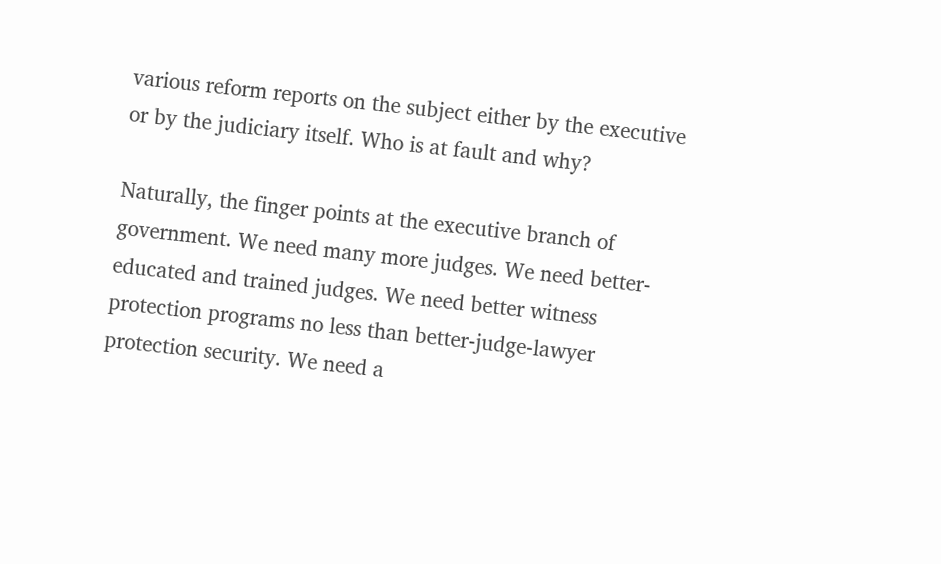various reform reports on the subject either by the executive or by the judiciary itself. Who is at fault and why?

Naturally, the finger points at the executive branch of government. We need many more judges. We need better-educated and trained judges. We need better witness protection programs no less than better-judge-lawyer protection security. We need a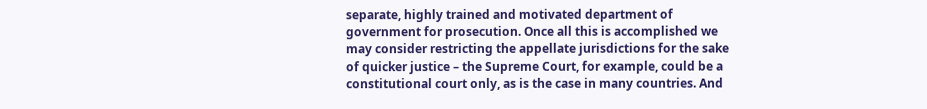separate, highly trained and motivated department of government for prosecution. Once all this is accomplished we may consider restricting the appellate jurisdictions for the sake of quicker justice – the Supreme Court, for example, could be a constitutional court only, as is the case in many countries. And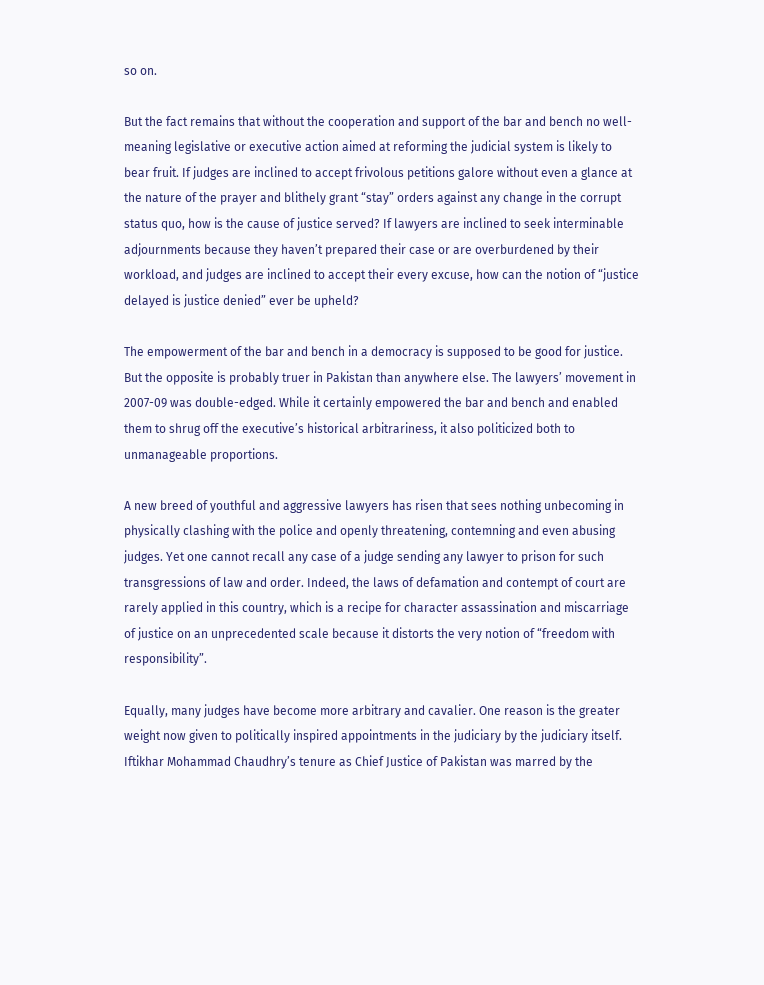so on.

But the fact remains that without the cooperation and support of the bar and bench no well-meaning legislative or executive action aimed at reforming the judicial system is likely to bear fruit. If judges are inclined to accept frivolous petitions galore without even a glance at the nature of the prayer and blithely grant “stay” orders against any change in the corrupt status quo, how is the cause of justice served? If lawyers are inclined to seek interminable adjournments because they haven’t prepared their case or are overburdened by their workload, and judges are inclined to accept their every excuse, how can the notion of “justice delayed is justice denied” ever be upheld?

The empowerment of the bar and bench in a democracy is supposed to be good for justice. But the opposite is probably truer in Pakistan than anywhere else. The lawyers’ movement in 2007-09 was double-edged. While it certainly empowered the bar and bench and enabled them to shrug off the executive’s historical arbitrariness, it also politicized both to unmanageable proportions.

A new breed of youthful and aggressive lawyers has risen that sees nothing unbecoming in physically clashing with the police and openly threatening, contemning and even abusing judges. Yet one cannot recall any case of a judge sending any lawyer to prison for such transgressions of law and order. Indeed, the laws of defamation and contempt of court are rarely applied in this country, which is a recipe for character assassination and miscarriage of justice on an unprecedented scale because it distorts the very notion of “freedom with responsibility”.

Equally, many judges have become more arbitrary and cavalier. One reason is the greater weight now given to politically inspired appointments in the judiciary by the judiciary itself. Iftikhar Mohammad Chaudhry’s tenure as Chief Justice of Pakistan was marred by the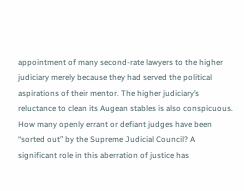appointment of many second-rate lawyers to the higher judiciary merely because they had served the political aspirations of their mentor. The higher judiciary’s reluctance to clean its Augean stables is also conspicuous. How many openly errant or defiant judges have been “sorted out” by the Supreme Judicial Council? A significant role in this aberration of justice has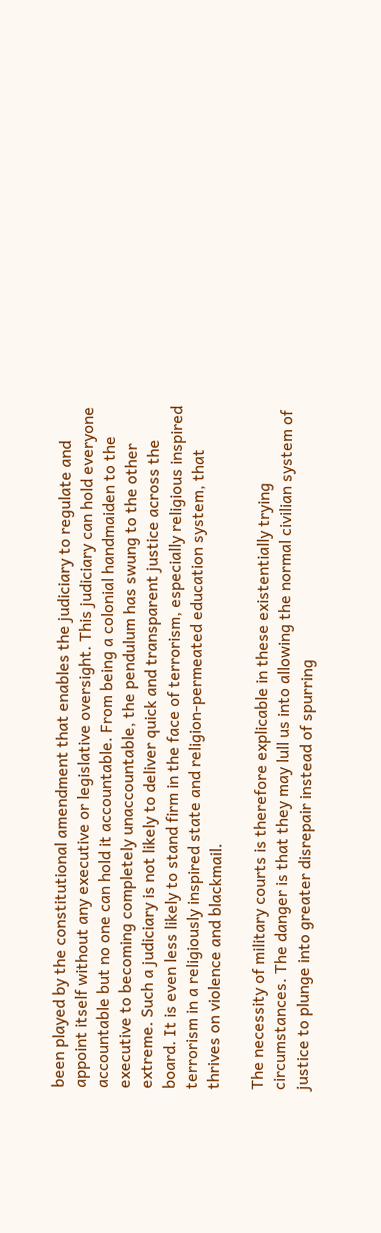been played by the constitutional amendment that enables the judiciary to regulate and appoint itself without any executive or legislative oversight. This judiciary can hold everyone accountable but no one can hold it accountable. From being a colonial handmaiden to the executive to becoming completely unaccountable, the pendulum has swung to the other extreme. Such a judiciary is not likely to deliver quick and transparent justice across the board. It is even less likely to stand firm in the face of terrorism, especially religious inspired terrorism in a religiously inspired state and religion-permeated education system, that thrives on violence and blackmail.

The necessity of military courts is therefore explicable in these existentially trying circumstances. The danger is that they may lull us into allowing the normal civilian system of justice to plunge into greater disrepair instead of spurring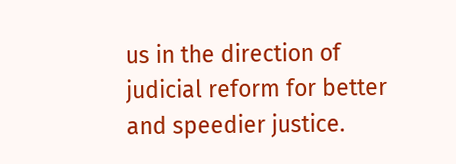us in the direction of judicial reform for better and speedier justice.